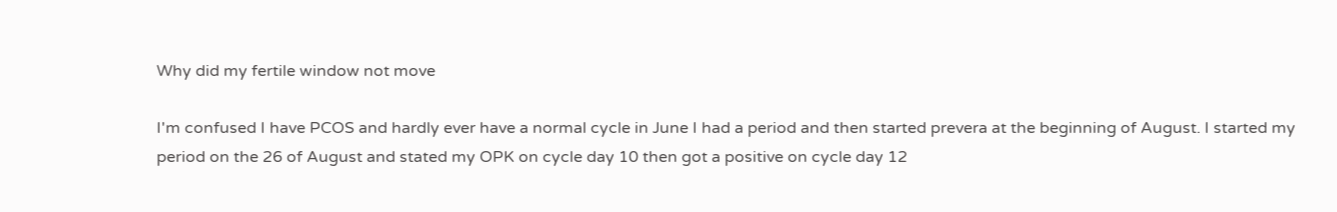Why did my fertile window not move

I'm confused I have PCOS and hardly ever have a normal cycle in June I had a period and then started prevera at the beginning of August. I started my period on the 26 of August and stated my OPK on cycle day 10 then got a positive on cycle day 12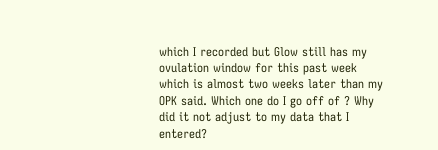which I recorded but Glow still has my ovulation window for this past week which is almost two weeks later than my OPK said. Which one do I go off of ? Why did it not adjust to my data that I entered?